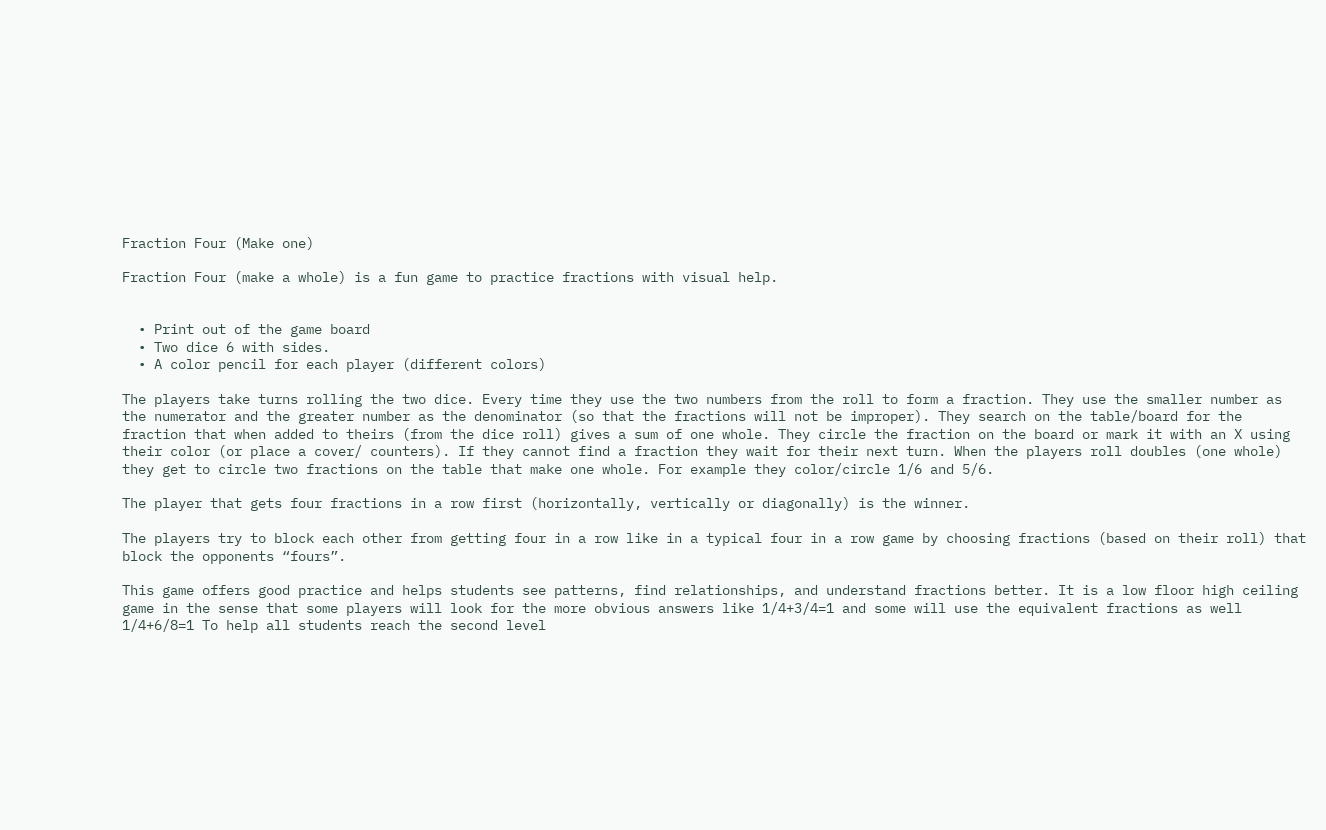Fraction Four (Make one)

Fraction Four (make a whole) is a fun game to practice fractions with visual help.


  • Print out of the game board
  • Two dice 6 with sides.
  • A color pencil for each player (different colors)

The players take turns rolling the two dice. Every time they use the two numbers from the roll to form a fraction. They use the smaller number as the numerator and the greater number as the denominator (so that the fractions will not be improper). They search on the table/board for the fraction that when added to theirs (from the dice roll) gives a sum of one whole. They circle the fraction on the board or mark it with an X using their color (or place a cover/ counters). If they cannot find a fraction they wait for their next turn. When the players roll doubles (one whole) they get to circle two fractions on the table that make one whole. For example they color/circle 1/6 and 5/6.

The player that gets four fractions in a row first (horizontally, vertically or diagonally) is the winner.

The players try to block each other from getting four in a row like in a typical four in a row game by choosing fractions (based on their roll) that block the opponents “fours”.

This game offers good practice and helps students see patterns, find relationships, and understand fractions better. It is a low floor high ceiling game in the sense that some players will look for the more obvious answers like 1/4+3/4=1 and some will use the equivalent fractions as well 1/4+6/8=1 To help all students reach the second level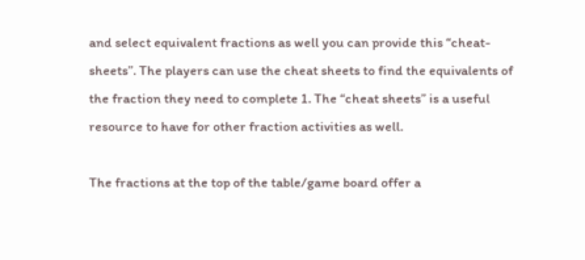and select equivalent fractions as well you can provide this “cheat-sheets”. The players can use the cheat sheets to find the equivalents of the fraction they need to complete 1. The “cheat sheets” is a useful resource to have for other fraction activities as well.

The fractions at the top of the table/game board offer a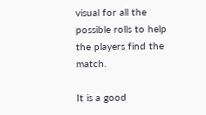visual for all the possible rolls to help the players find the match.

It is a good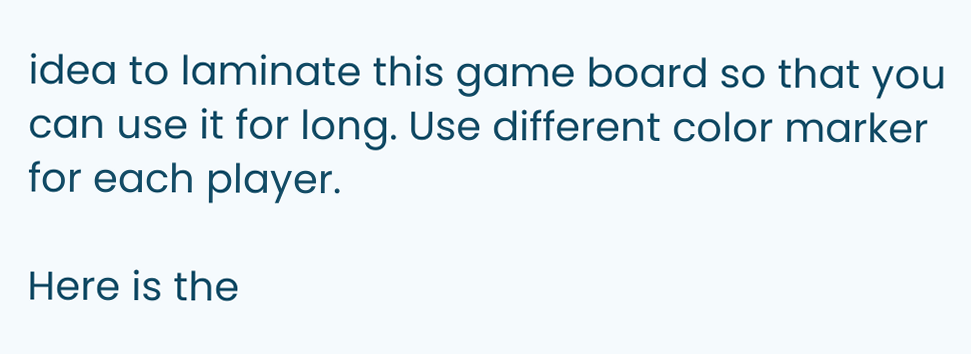idea to laminate this game board so that you can use it for long. Use different color marker for each player.

Here is the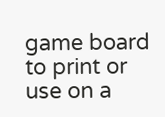game board to print or use on a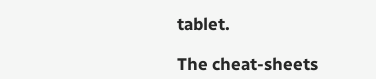tablet.

The cheat-sheets